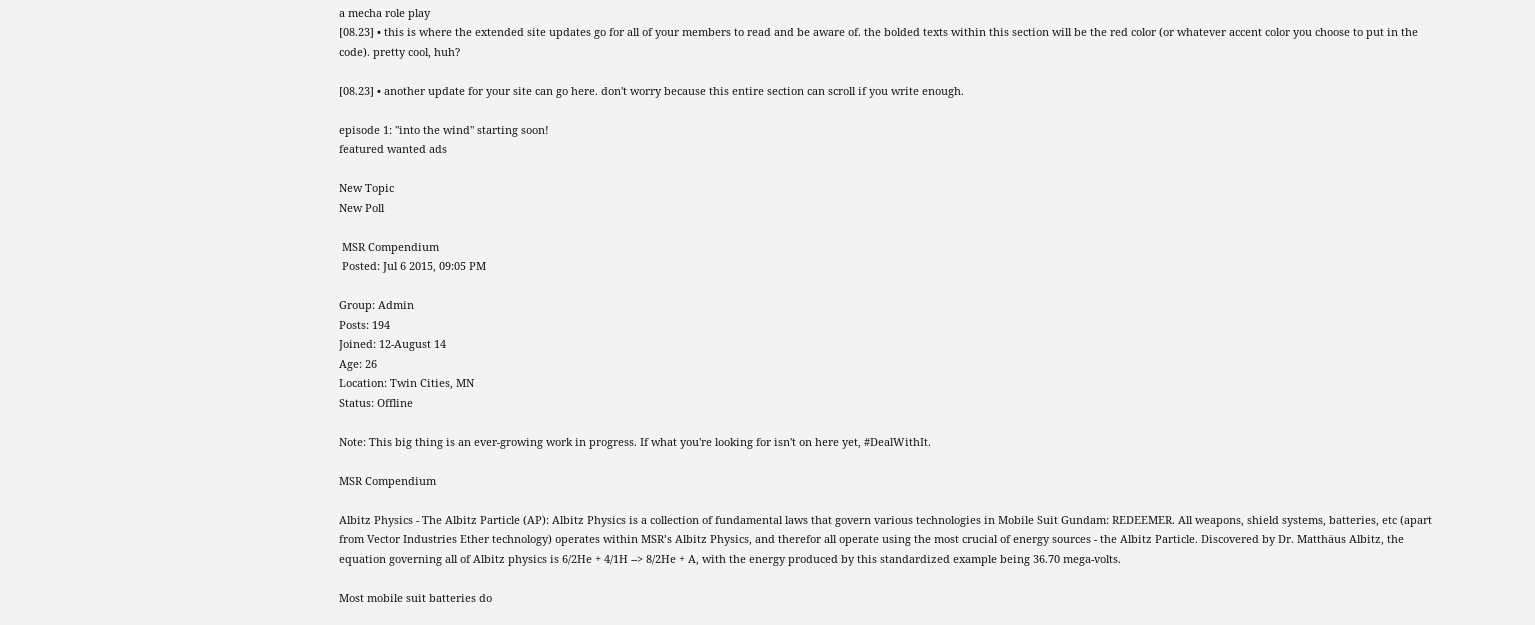a mecha role play
[08.23] • this is where the extended site updates go for all of your members to read and be aware of. the bolded texts within this section will be the red color (or whatever accent color you choose to put in the code). pretty cool, huh?

[08.23] • another update for your site can go here. don't worry because this entire section can scroll if you write enough.

episode 1: "into the wind" starting soon!
featured wanted ads

New Topic
New Poll

 MSR Compendium
 Posted: Jul 6 2015, 09:05 PM

Group: Admin
Posts: 194
Joined: 12-August 14
Age: 26
Location: Twin Cities, MN
Status: Offline

Note: This big thing is an ever-growing work in progress. If what you're looking for isn't on here yet, #DealWithIt.

MSR Compendium

Albitz Physics - The Albitz Particle (AP): Albitz Physics is a collection of fundamental laws that govern various technologies in Mobile Suit Gundam: REDEEMER. All weapons, shield systems, batteries, etc (apart from Vector Industries Ether technology) operates within MSR’s Albitz Physics, and therefor all operate using the most crucial of energy sources - the Albitz Particle. Discovered by Dr. Matthäus Albitz, the equation governing all of Albitz physics is 6/2He + 4/1H --> 8/2He + A, with the energy produced by this standardized example being 36.70 mega-volts.

Most mobile suit batteries do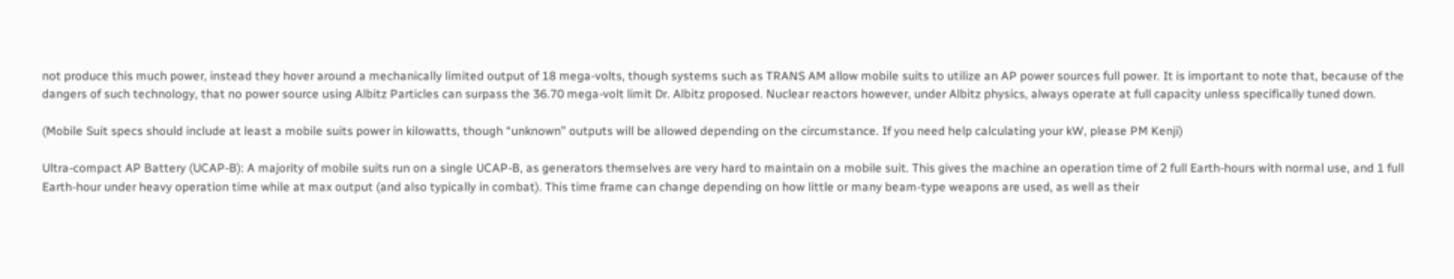not produce this much power, instead they hover around a mechanically limited output of 18 mega-volts, though systems such as TRANS AM allow mobile suits to utilize an AP power sources full power. It is important to note that, because of the dangers of such technology, that no power source using Albitz Particles can surpass the 36.70 mega-volt limit Dr. Albitz proposed. Nuclear reactors however, under Albitz physics, always operate at full capacity unless specifically tuned down.

(Mobile Suit specs should include at least a mobile suits power in kilowatts, though “unknown” outputs will be allowed depending on the circumstance. If you need help calculating your kW, please PM Kenji)

Ultra-compact AP Battery (UCAP-B): A majority of mobile suits run on a single UCAP-B, as generators themselves are very hard to maintain on a mobile suit. This gives the machine an operation time of 2 full Earth-hours with normal use, and 1 full Earth-hour under heavy operation time while at max output (and also typically in combat). This time frame can change depending on how little or many beam-type weapons are used, as well as their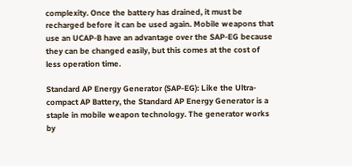complexity. Once the battery has drained, it must be recharged before it can be used again. Mobile weapons that use an UCAP-B have an advantage over the SAP-EG because they can be changed easily, but this comes at the cost of less operation time.

Standard AP Energy Generator (SAP-EG): Like the Ultra-compact AP Battery, the Standard AP Energy Generator is a staple in mobile weapon technology. The generator works by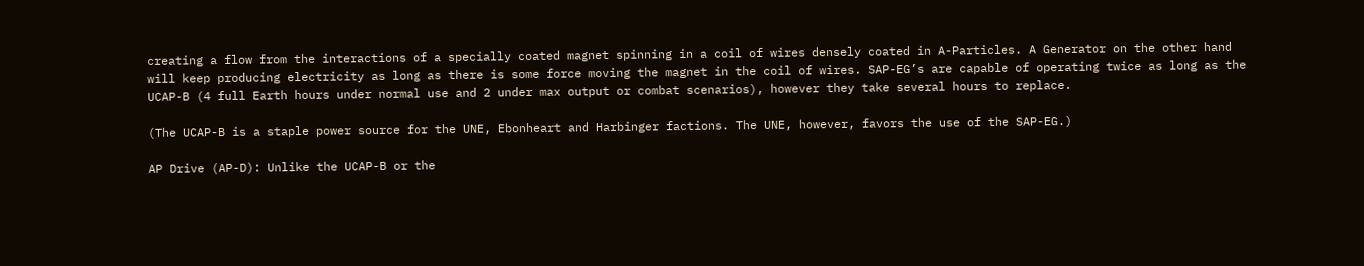creating a flow from the interactions of a specially coated magnet spinning in a coil of wires densely coated in A-Particles. A Generator on the other hand will keep producing electricity as long as there is some force moving the magnet in the coil of wires. SAP-EG’s are capable of operating twice as long as the UCAP-B (4 full Earth hours under normal use and 2 under max output or combat scenarios), however they take several hours to replace.

(The UCAP-B is a staple power source for the UNE, Ebonheart and Harbinger factions. The UNE, however, favors the use of the SAP-EG.)

AP Drive (AP-D): Unlike the UCAP-B or the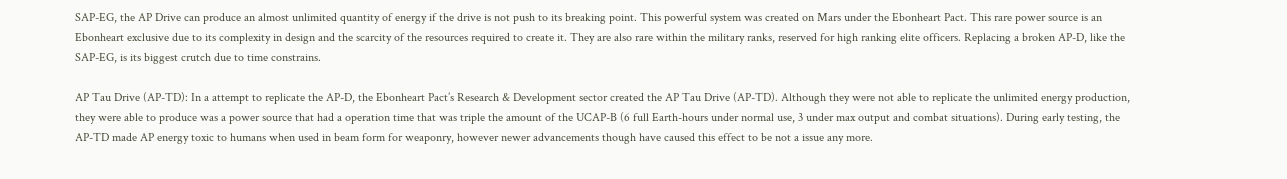SAP-EG, the AP Drive can produce an almost unlimited quantity of energy if the drive is not push to its breaking point. This powerful system was created on Mars under the Ebonheart Pact. This rare power source is an Ebonheart exclusive due to its complexity in design and the scarcity of the resources required to create it. They are also rare within the military ranks, reserved for high ranking elite officers. Replacing a broken AP-D, like the SAP-EG, is its biggest crutch due to time constrains.

AP Tau Drive (AP-TD): In a attempt to replicate the AP-D, the Ebonheart Pact’s Research & Development sector created the AP Tau Drive (AP-TD). Although they were not able to replicate the unlimited energy production, they were able to produce was a power source that had a operation time that was triple the amount of the UCAP-B (6 full Earth-hours under normal use, 3 under max output and combat situations). During early testing, the AP-TD made AP energy toxic to humans when used in beam form for weaponry, however newer advancements though have caused this effect to be not a issue any more.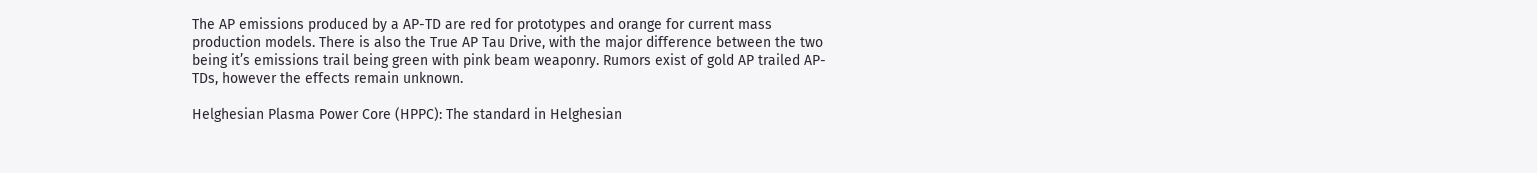The AP emissions produced by a AP-TD are red for prototypes and orange for current mass production models. There is also the True AP Tau Drive, with the major difference between the two being it’s emissions trail being green with pink beam weaponry. Rumors exist of gold AP trailed AP-TDs, however the effects remain unknown.

Helghesian Plasma Power Core (HPPC): The standard in Helghesian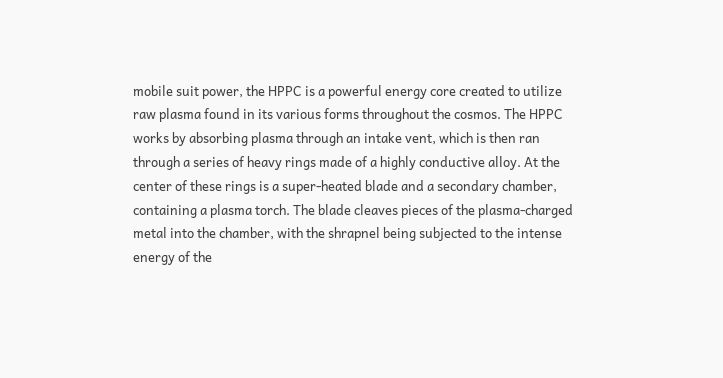mobile suit power, the HPPC is a powerful energy core created to utilize raw plasma found in its various forms throughout the cosmos. The HPPC works by absorbing plasma through an intake vent, which is then ran through a series of heavy rings made of a highly conductive alloy. At the center of these rings is a super-heated blade and a secondary chamber, containing a plasma torch. The blade cleaves pieces of the plasma-charged metal into the chamber, with the shrapnel being subjected to the intense energy of the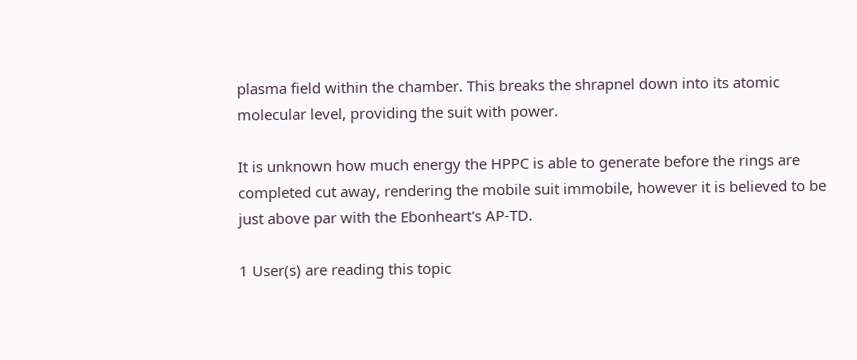plasma field within the chamber. This breaks the shrapnel down into its atomic molecular level, providing the suit with power.

It is unknown how much energy the HPPC is able to generate before the rings are completed cut away, rendering the mobile suit immobile, however it is believed to be just above par with the Ebonheart's AP-TD.

1 User(s) are reading this topic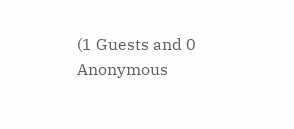(1 Guests and 0 Anonymous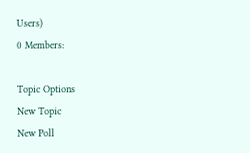Users)
0 Members:

Topic Options
New Topic
New Poll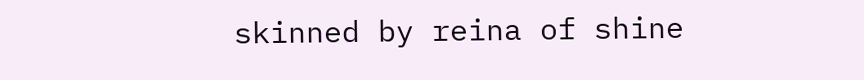skinned by reina of shine